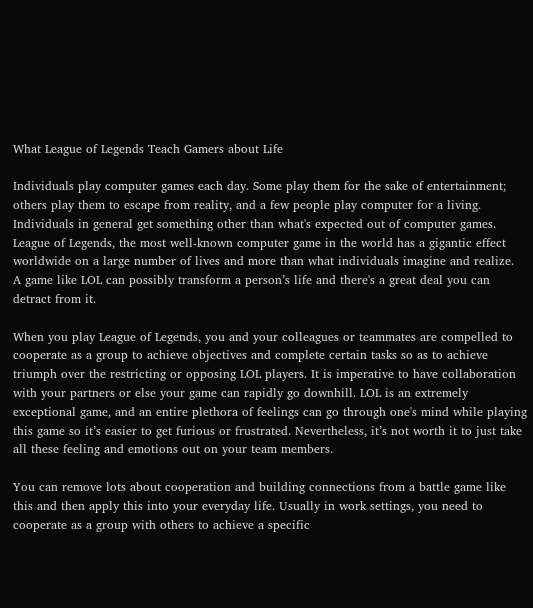What League of Legends Teach Gamers about Life

Individuals play computer games each day. Some play them for the sake of entertainment; others play them to escape from reality, and a few people play computer for a living.  Individuals in general get something other than what's expected out of computer games. League of Legends, the most well-known computer game in the world has a gigantic effect worldwide on a large number of lives and more than what individuals imagine and realize.  A game like LOL can possibly transform a person’s life and there's a great deal you can detract from it.

When you play League of Legends, you and your colleagues or teammates are compelled to cooperate as a group to achieve objectives and complete certain tasks so as to achieve triumph over the restricting or opposing LOL players. It is imperative to have collaboration with your partners or else your game can rapidly go downhill. LOL is an extremely exceptional game, and an entire plethora of feelings can go through one's mind while playing this game so it’s easier to get furious or frustrated. Nevertheless, it’s not worth it to just take all these feeling and emotions out on your team members.

You can remove lots about cooperation and building connections from a battle game like this and then apply this into your everyday life. Usually in work settings, you need to cooperate as a group with others to achieve a specific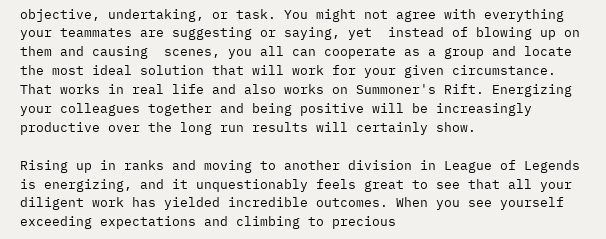objective, undertaking, or task. You might not agree with everything your teammates are suggesting or saying, yet  instead of blowing up on them and causing  scenes, you all can cooperate as a group and locate the most ideal solution that will work for your given circumstance. That works in real life and also works on Summoner's Rift. Energizing your colleagues together and being positive will be increasingly productive over the long run results will certainly show.

Rising up in ranks and moving to another division in League of Legends is energizing, and it unquestionably feels great to see that all your diligent work has yielded incredible outcomes. When you see yourself exceeding expectations and climbing to precious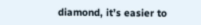diamond, it’s easier to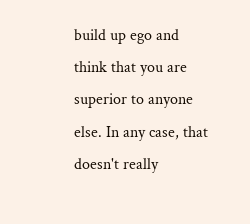build up ego and think that you are superior to anyone else. In any case, that doesn't really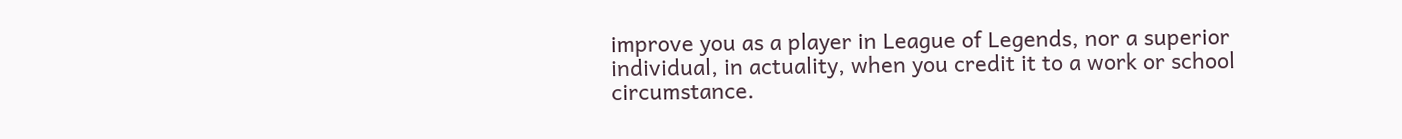improve you as a player in League of Legends, nor a superior individual, in actuality, when you credit it to a work or school circumstance.